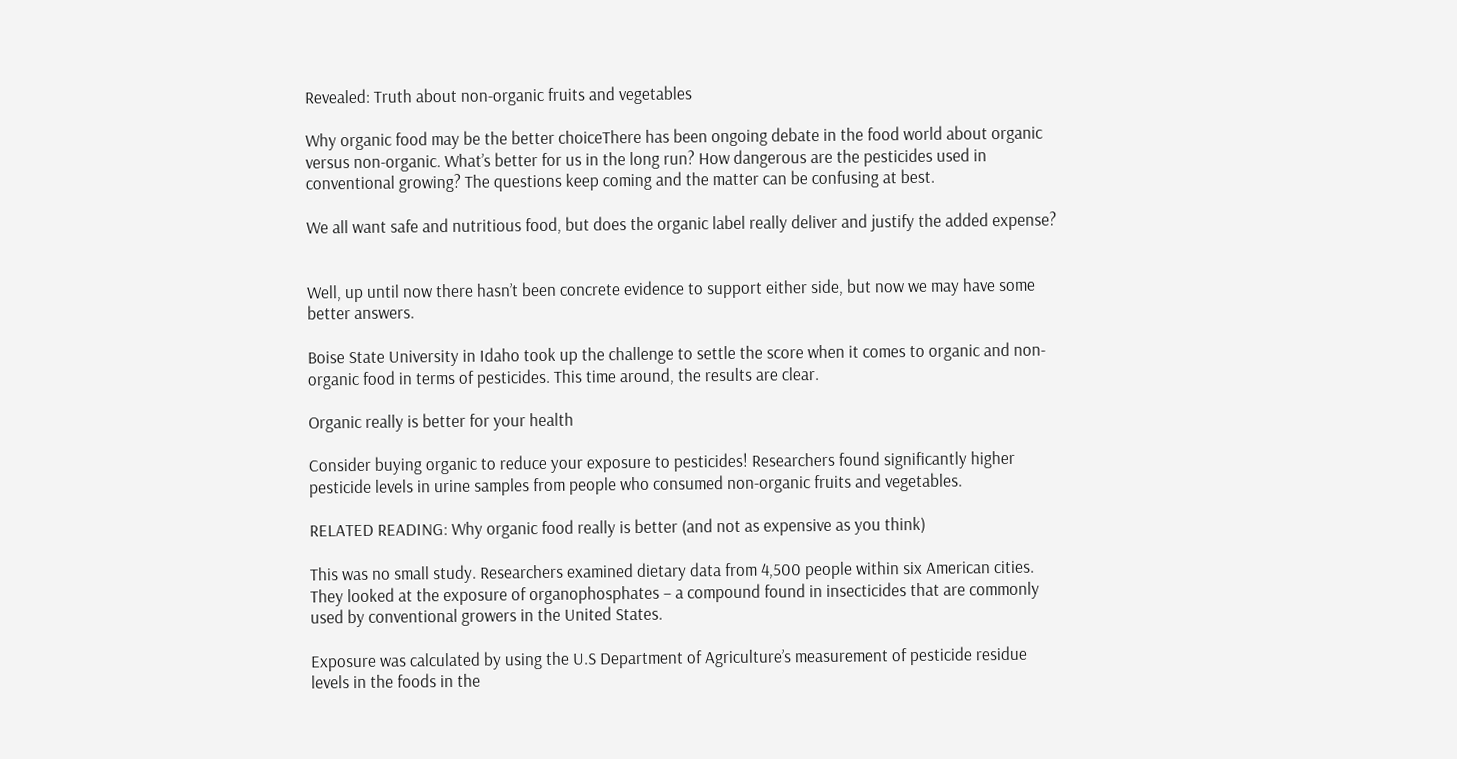Revealed: Truth about non-organic fruits and vegetables

Why organic food may be the better choiceThere has been ongoing debate in the food world about organic versus non-organic. What’s better for us in the long run? How dangerous are the pesticides used in conventional growing? The questions keep coming and the matter can be confusing at best.

We all want safe and nutritious food, but does the organic label really deliver and justify the added expense?


Well, up until now there hasn’t been concrete evidence to support either side, but now we may have some better answers.

Boise State University in Idaho took up the challenge to settle the score when it comes to organic and non-organic food in terms of pesticides. This time around, the results are clear.

Organic really is better for your health

Consider buying organic to reduce your exposure to pesticides! Researchers found significantly higher pesticide levels in urine samples from people who consumed non-organic fruits and vegetables.

RELATED READING: Why organic food really is better (and not as expensive as you think)

This was no small study. Researchers examined dietary data from 4,500 people within six American cities. They looked at the exposure of organophosphates – a compound found in insecticides that are commonly used by conventional growers in the United States.

Exposure was calculated by using the U.S Department of Agriculture’s measurement of pesticide residue levels in the foods in the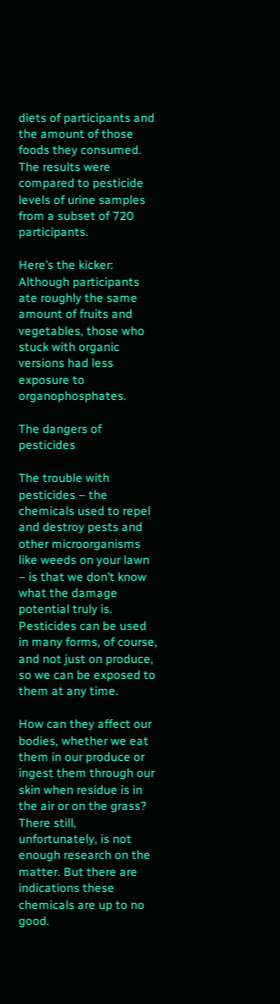diets of participants and the amount of those foods they consumed. The results were compared to pesticide levels of urine samples from a subset of 720 participants.

Here’s the kicker: Although participants ate roughly the same amount of fruits and vegetables, those who stuck with organic versions had less exposure to organophosphates.

The dangers of pesticides

The trouble with pesticides – the chemicals used to repel and destroy pests and other microorganisms like weeds on your lawn – is that we don’t know what the damage potential truly is. Pesticides can be used in many forms, of course, and not just on produce, so we can be exposed to them at any time.

How can they affect our bodies, whether we eat them in our produce or ingest them through our skin when residue is in the air or on the grass? There still, unfortunately, is not enough research on the matter. But there are indications these chemicals are up to no good.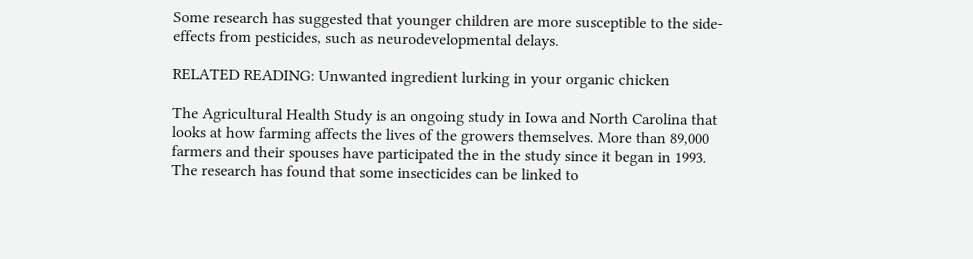Some research has suggested that younger children are more susceptible to the side-effects from pesticides, such as neurodevelopmental delays.

RELATED READING: Unwanted ingredient lurking in your organic chicken

The Agricultural Health Study is an ongoing study in Iowa and North Carolina that looks at how farming affects the lives of the growers themselves. More than 89,000 farmers and their spouses have participated the in the study since it began in 1993. The research has found that some insecticides can be linked to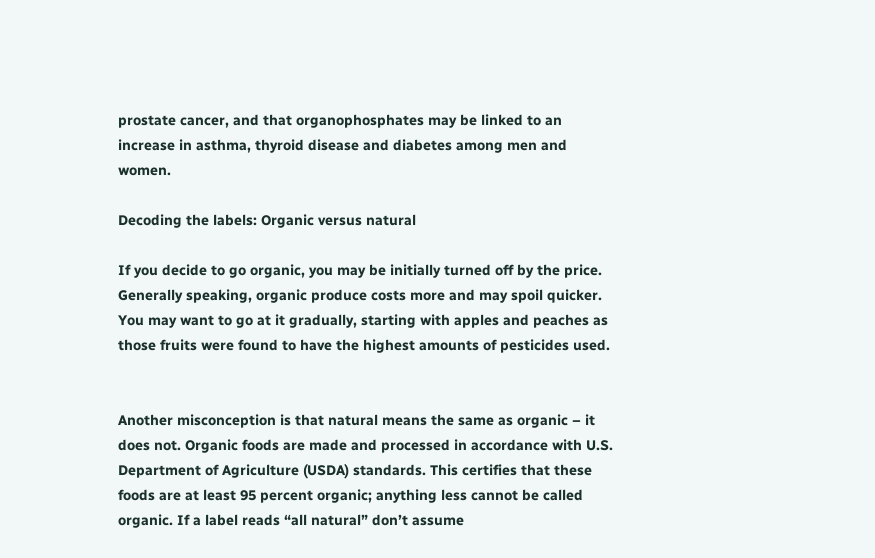prostate cancer, and that organophosphates may be linked to an increase in asthma, thyroid disease and diabetes among men and women.

Decoding the labels: Organic versus natural

If you decide to go organic, you may be initially turned off by the price. Generally speaking, organic produce costs more and may spoil quicker. You may want to go at it gradually, starting with apples and peaches as those fruits were found to have the highest amounts of pesticides used.


Another misconception is that natural means the same as organic – it does not. Organic foods are made and processed in accordance with U.S. Department of Agriculture (USDA) standards. This certifies that these foods are at least 95 percent organic; anything less cannot be called organic. If a label reads “all natural” don’t assume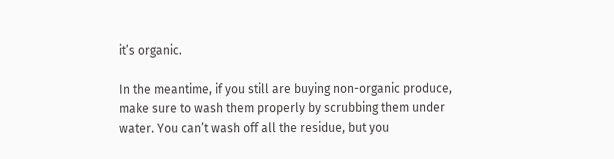it’s organic.

In the meantime, if you still are buying non-organic produce, make sure to wash them properly by scrubbing them under water. You can’t wash off all the residue, but you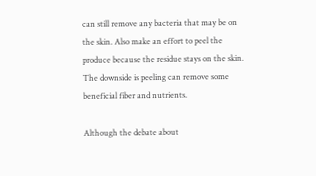can still remove any bacteria that may be on the skin. Also make an effort to peel the produce because the residue stays on the skin. The downside is peeling can remove some beneficial fiber and nutrients.

Although the debate about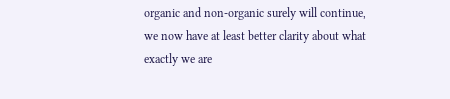organic and non-organic surely will continue, we now have at least better clarity about what exactly we are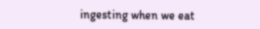ingesting when we eat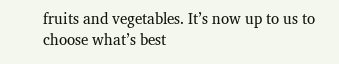fruits and vegetables. It’s now up to us to choose what’s best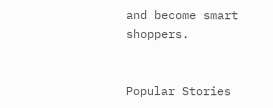and become smart shoppers.


Popular Stories